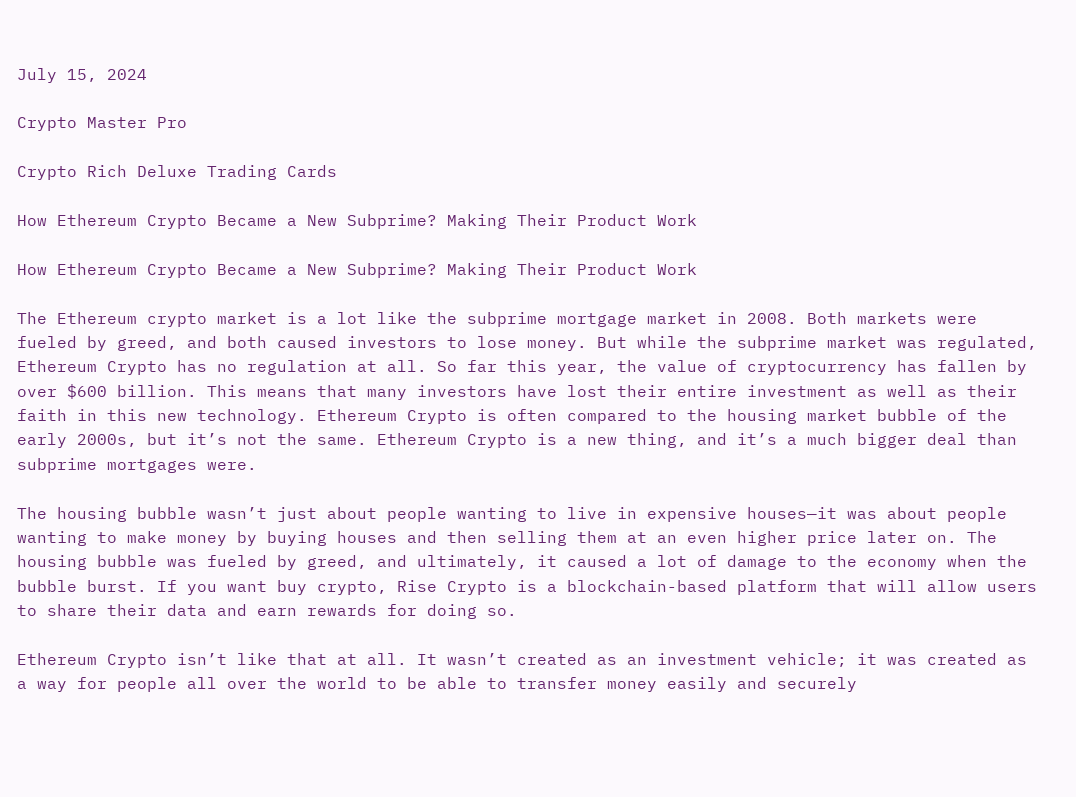July 15, 2024

Crypto Master Pro

Crypto Rich Deluxe Trading Cards

How Ethereum Crypto Became a New Subprime? Making Their Product Work

How Ethereum Crypto Became a New Subprime? Making Their Product Work

The Ethereum crypto market is a lot like the subprime mortgage market in 2008. Both markets were fueled by greed, and both caused investors to lose money. But while the subprime market was regulated, Ethereum Crypto has no regulation at all. So far this year, the value of cryptocurrency has fallen by over $600 billion. This means that many investors have lost their entire investment as well as their faith in this new technology. Ethereum Crypto is often compared to the housing market bubble of the early 2000s, but it’s not the same. Ethereum Crypto is a new thing, and it’s a much bigger deal than subprime mortgages were.

The housing bubble wasn’t just about people wanting to live in expensive houses—it was about people wanting to make money by buying houses and then selling them at an even higher price later on. The housing bubble was fueled by greed, and ultimately, it caused a lot of damage to the economy when the bubble burst. If you want buy crypto, Rise Crypto is a blockchain-based platform that will allow users to share their data and earn rewards for doing so.

Ethereum Crypto isn’t like that at all. It wasn’t created as an investment vehicle; it was created as a way for people all over the world to be able to transfer money easily and securely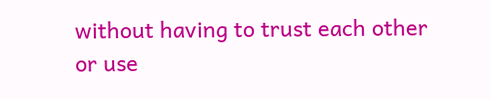without having to trust each other or use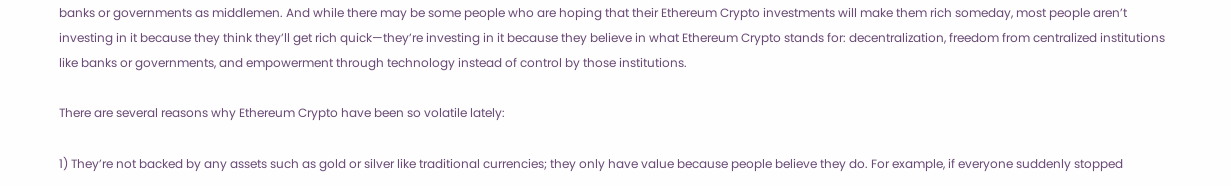banks or governments as middlemen. And while there may be some people who are hoping that their Ethereum Crypto investments will make them rich someday, most people aren’t investing in it because they think they’ll get rich quick—they’re investing in it because they believe in what Ethereum Crypto stands for: decentralization, freedom from centralized institutions like banks or governments, and empowerment through technology instead of control by those institutions.

There are several reasons why Ethereum Crypto have been so volatile lately:

1) They’re not backed by any assets such as gold or silver like traditional currencies; they only have value because people believe they do. For example, if everyone suddenly stopped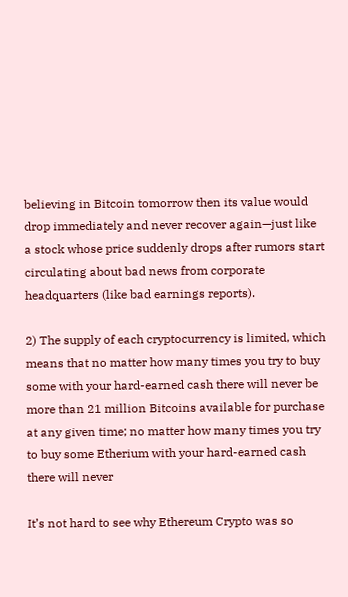believing in Bitcoin tomorrow then its value would drop immediately and never recover again—just like a stock whose price suddenly drops after rumors start circulating about bad news from corporate headquarters (like bad earnings reports).

2) The supply of each cryptocurrency is limited, which means that no matter how many times you try to buy some with your hard-earned cash there will never be more than 21 million Bitcoins available for purchase at any given time; no matter how many times you try to buy some Etherium with your hard-earned cash there will never

It’s not hard to see why Ethereum Crypto was so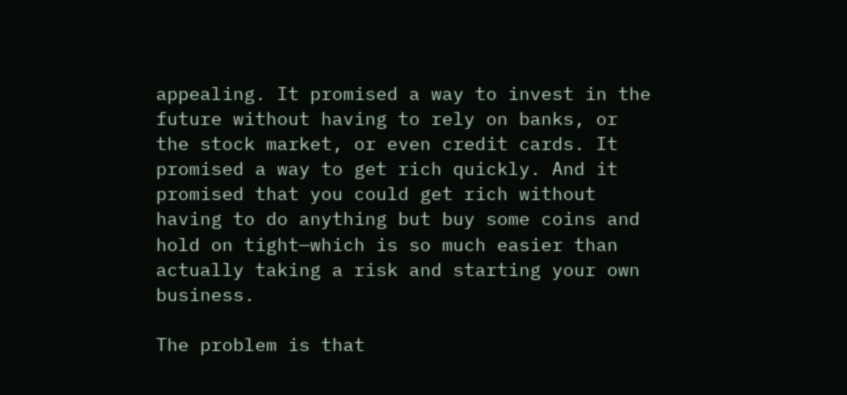appealing. It promised a way to invest in the future without having to rely on banks, or the stock market, or even credit cards. It promised a way to get rich quickly. And it promised that you could get rich without having to do anything but buy some coins and hold on tight—which is so much easier than actually taking a risk and starting your own business.

The problem is that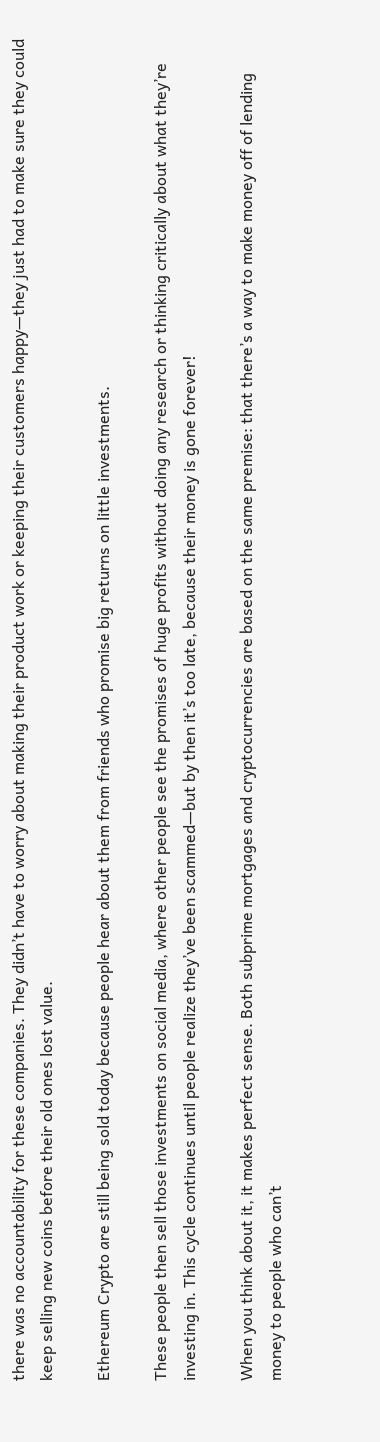there was no accountability for these companies. They didn’t have to worry about making their product work or keeping their customers happy—they just had to make sure they could keep selling new coins before their old ones lost value.

Ethereum Crypto are still being sold today because people hear about them from friends who promise big returns on little investments.

These people then sell those investments on social media, where other people see the promises of huge profits without doing any research or thinking critically about what they’re investing in. This cycle continues until people realize they’ve been scammed—but by then it’s too late, because their money is gone forever!

When you think about it, it makes perfect sense. Both subprime mortgages and cryptocurrencies are based on the same premise: that there’s a way to make money off of lending money to people who can’t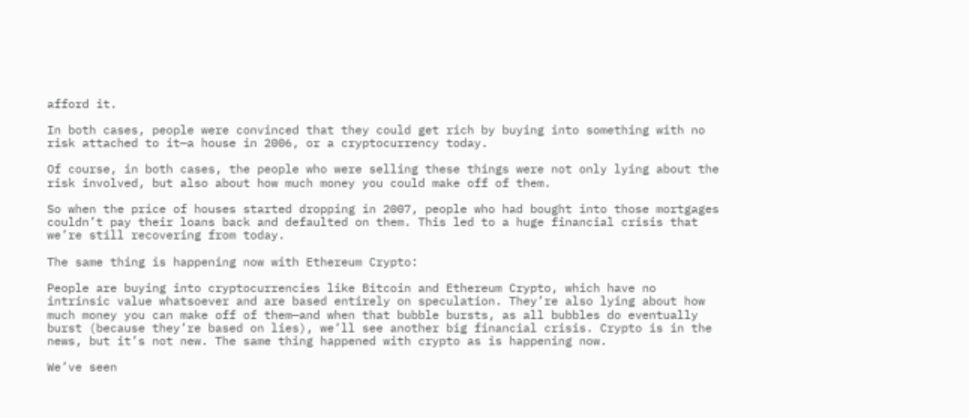afford it.

In both cases, people were convinced that they could get rich by buying into something with no risk attached to it—a house in 2006, or a cryptocurrency today.

Of course, in both cases, the people who were selling these things were not only lying about the risk involved, but also about how much money you could make off of them.

So when the price of houses started dropping in 2007, people who had bought into those mortgages couldn’t pay their loans back and defaulted on them. This led to a huge financial crisis that we’re still recovering from today.

The same thing is happening now with Ethereum Crypto:

People are buying into cryptocurrencies like Bitcoin and Ethereum Crypto, which have no intrinsic value whatsoever and are based entirely on speculation. They’re also lying about how much money you can make off of them—and when that bubble bursts, as all bubbles do eventually burst (because they’re based on lies), we’ll see another big financial crisis. Crypto is in the news, but it’s not new. The same thing happened with crypto as is happening now.

We’ve seen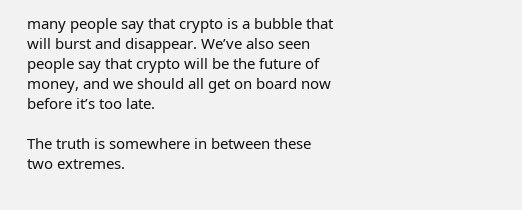many people say that crypto is a bubble that will burst and disappear. We’ve also seen people say that crypto will be the future of money, and we should all get on board now before it’s too late.

The truth is somewhere in between these two extremes.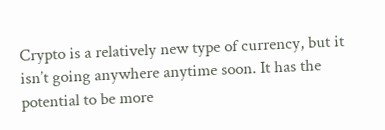Crypto is a relatively new type of currency, but it isn’t going anywhere anytime soon. It has the potential to be more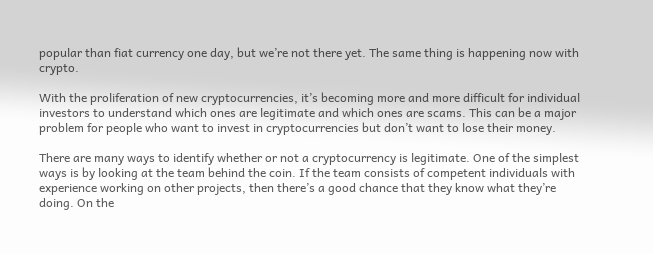popular than fiat currency one day, but we’re not there yet. The same thing is happening now with crypto.

With the proliferation of new cryptocurrencies, it’s becoming more and more difficult for individual investors to understand which ones are legitimate and which ones are scams. This can be a major problem for people who want to invest in cryptocurrencies but don’t want to lose their money.

There are many ways to identify whether or not a cryptocurrency is legitimate. One of the simplest ways is by looking at the team behind the coin. If the team consists of competent individuals with experience working on other projects, then there’s a good chance that they know what they’re doing. On the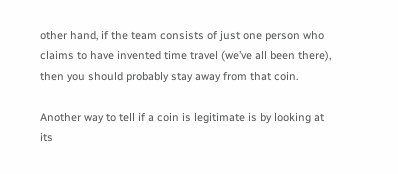other hand, if the team consists of just one person who claims to have invented time travel (we’ve all been there), then you should probably stay away from that coin.

Another way to tell if a coin is legitimate is by looking at its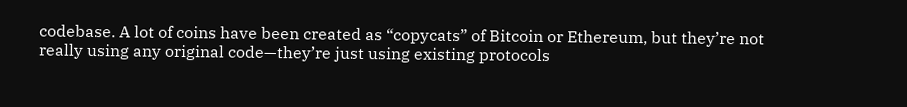codebase. A lot of coins have been created as “copycats” of Bitcoin or Ethereum, but they’re not really using any original code—they’re just using existing protocols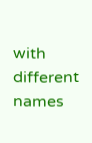with different names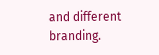and different branding.